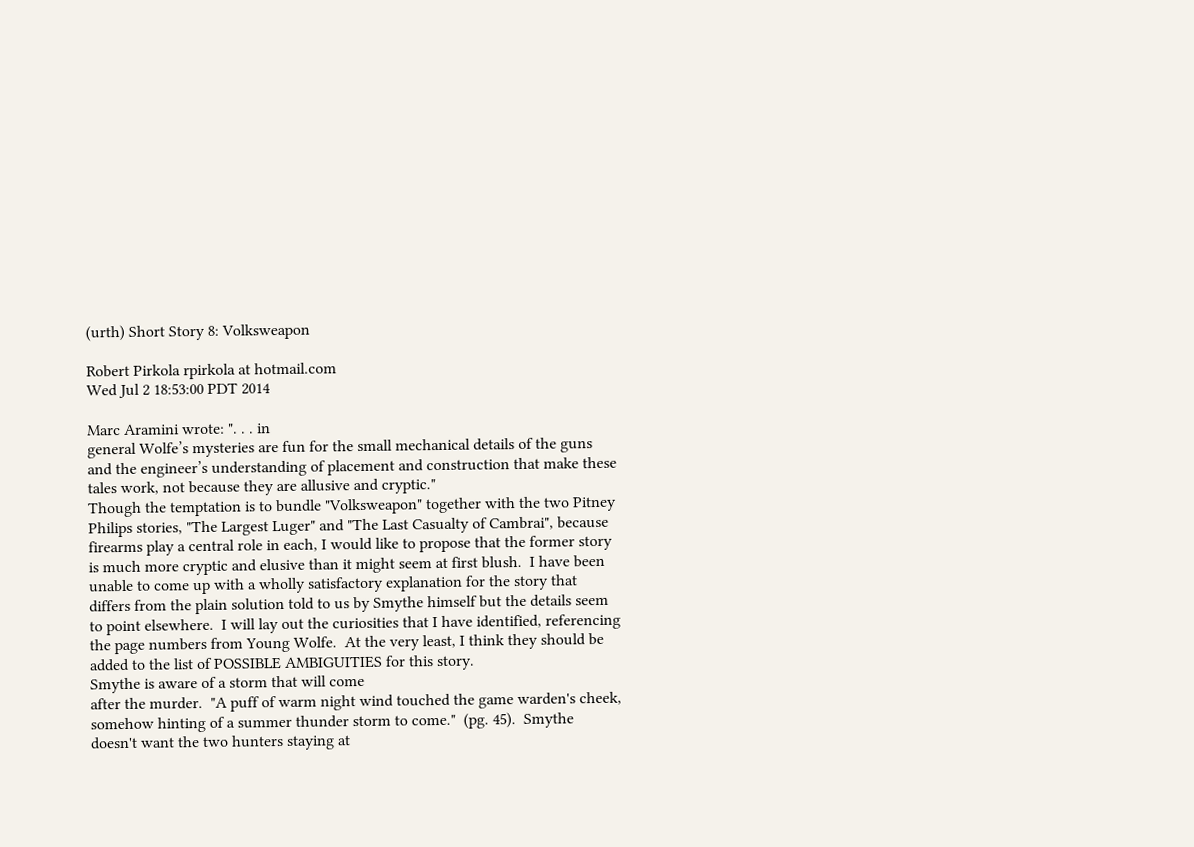(urth) Short Story 8: Volksweapon

Robert Pirkola rpirkola at hotmail.com
Wed Jul 2 18:53:00 PDT 2014

Marc Aramini wrote: ". . . in
general Wolfe’s mysteries are fun for the small mechanical details of the guns
and the engineer’s understanding of placement and construction that make these
tales work, not because they are allusive and cryptic."
Though the temptation is to bundle "Volksweapon" together with the two Pitney Philips stories, "The Largest Luger" and "The Last Casualty of Cambrai", because firearms play a central role in each, I would like to propose that the former story is much more cryptic and elusive than it might seem at first blush.  I have been unable to come up with a wholly satisfactory explanation for the story that differs from the plain solution told to us by Smythe himself but the details seem to point elsewhere.  I will lay out the curiosities that I have identified, referencing the page numbers from Young Wolfe.  At the very least, I think they should be added to the list of POSSIBLE AMBIGUITIES for this story.
Smythe is aware of a storm that will come
after the murder.  "A puff of warm night wind touched the game warden's cheek, somehow hinting of a summer thunder storm to come."  (pg. 45).  Smythe doesn't want the two hunters staying at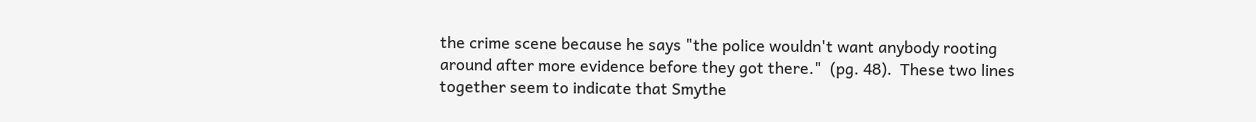the crime scene because he says "the police wouldn't want anybody rooting around after more evidence before they got there."  (pg. 48).  These two lines together seem to indicate that Smythe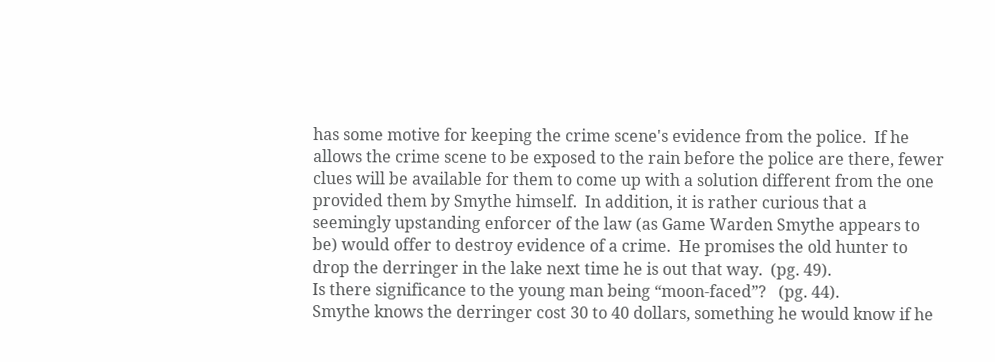has some motive for keeping the crime scene's evidence from the police.  If he allows the crime scene to be exposed to the rain before the police are there, fewer clues will be available for them to come up with a solution different from the one provided them by Smythe himself.  In addition, it is rather curious that a seemingly upstanding enforcer of the law (as Game Warden Smythe appears to be) would offer to destroy evidence of a crime.  He promises the old hunter to drop the derringer in the lake next time he is out that way.  (pg. 49).
Is there significance to the young man being “moon-faced”?   (pg. 44).
Smythe knows the derringer cost 30 to 40 dollars, something he would know if he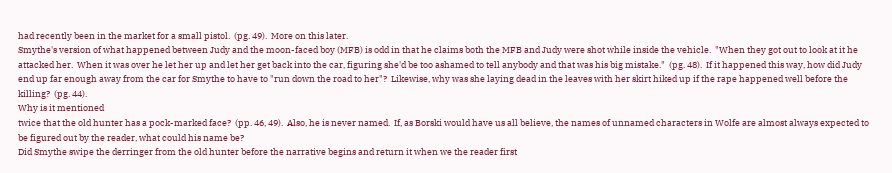had recently been in the market for a small pistol.  (pg. 49).  More on this later.
Smythe's version of what happened between Judy and the moon-faced boy (MFB) is odd in that he claims both the MFB and Judy were shot while inside the vehicle.  "When they got out to look at it he attacked her.  When it was over he let her up and let her get back into the car, figuring she'd be too ashamed to tell anybody and that was his big mistake."  (pg. 48).  If it happened this way, how did Judy end up far enough away from the car for Smythe to have to "run down the road to her"?  Likewise, why was she laying dead in the leaves with her skirt hiked up if the rape happened well before the killing?  (pg. 44).
Why is it mentioned
twice that the old hunter has a pock-marked face?  (pp. 46, 49).  Also, he is never named.  If, as Borski would have us all believe, the names of unnamed characters in Wolfe are almost always expected to be figured out by the reader, what could his name be?
Did Smythe swipe the derringer from the old hunter before the narrative begins and return it when we the reader first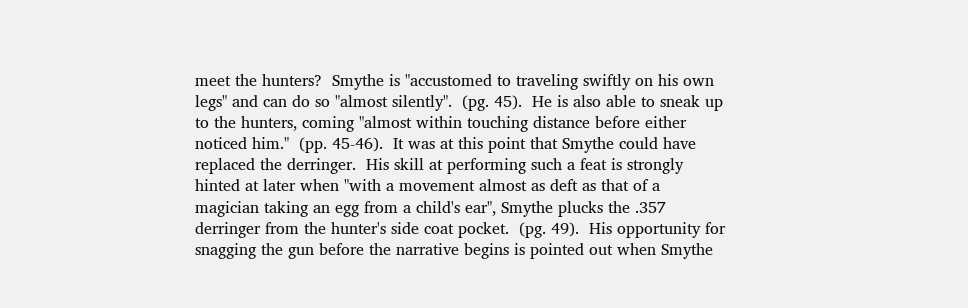meet the hunters?  Smythe is "accustomed to traveling swiftly on his own legs" and can do so "almost silently".  (pg. 45).  He is also able to sneak up to the hunters, coming "almost within touching distance before either noticed him."  (pp. 45-46).  It was at this point that Smythe could have replaced the derringer.  His skill at performing such a feat is strongly hinted at later when "with a movement almost as deft as that of a magician taking an egg from a child's ear", Smythe plucks the .357 derringer from the hunter's side coat pocket.  (pg. 49).  His opportunity for snagging the gun before the narrative begins is pointed out when Smythe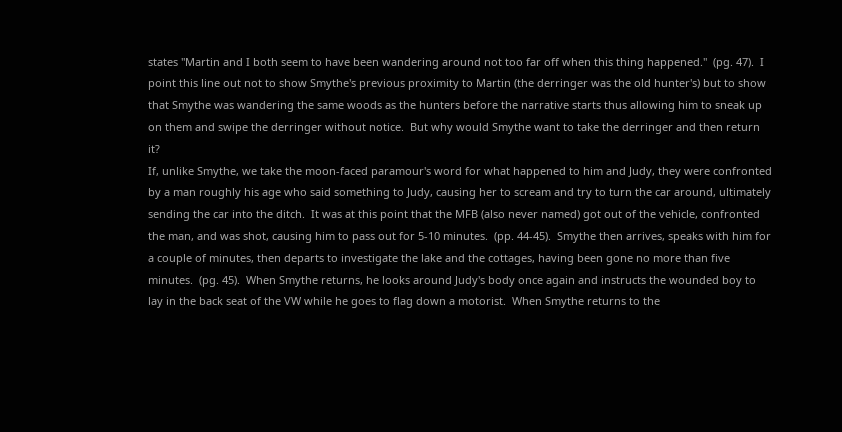states "Martin and I both seem to have been wandering around not too far off when this thing happened."  (pg. 47).  I point this line out not to show Smythe's previous proximity to Martin (the derringer was the old hunter's) but to show that Smythe was wandering the same woods as the hunters before the narrative starts thus allowing him to sneak up on them and swipe the derringer without notice.  But why would Smythe want to take the derringer and then return it?
If, unlike Smythe, we take the moon-faced paramour's word for what happened to him and Judy, they were confronted by a man roughly his age who said something to Judy, causing her to scream and try to turn the car around, ultimately sending the car into the ditch.  It was at this point that the MFB (also never named) got out of the vehicle, confronted the man, and was shot, causing him to pass out for 5-10 minutes.  (pp. 44-45).  Smythe then arrives, speaks with him for a couple of minutes, then departs to investigate the lake and the cottages, having been gone no more than five minutes.  (pg. 45).  When Smythe returns, he looks around Judy's body once again and instructs the wounded boy to lay in the back seat of the VW while he goes to flag down a motorist.  When Smythe returns to the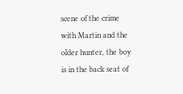scene of the crime with Martin and the older hunter, the boy is in the back seat of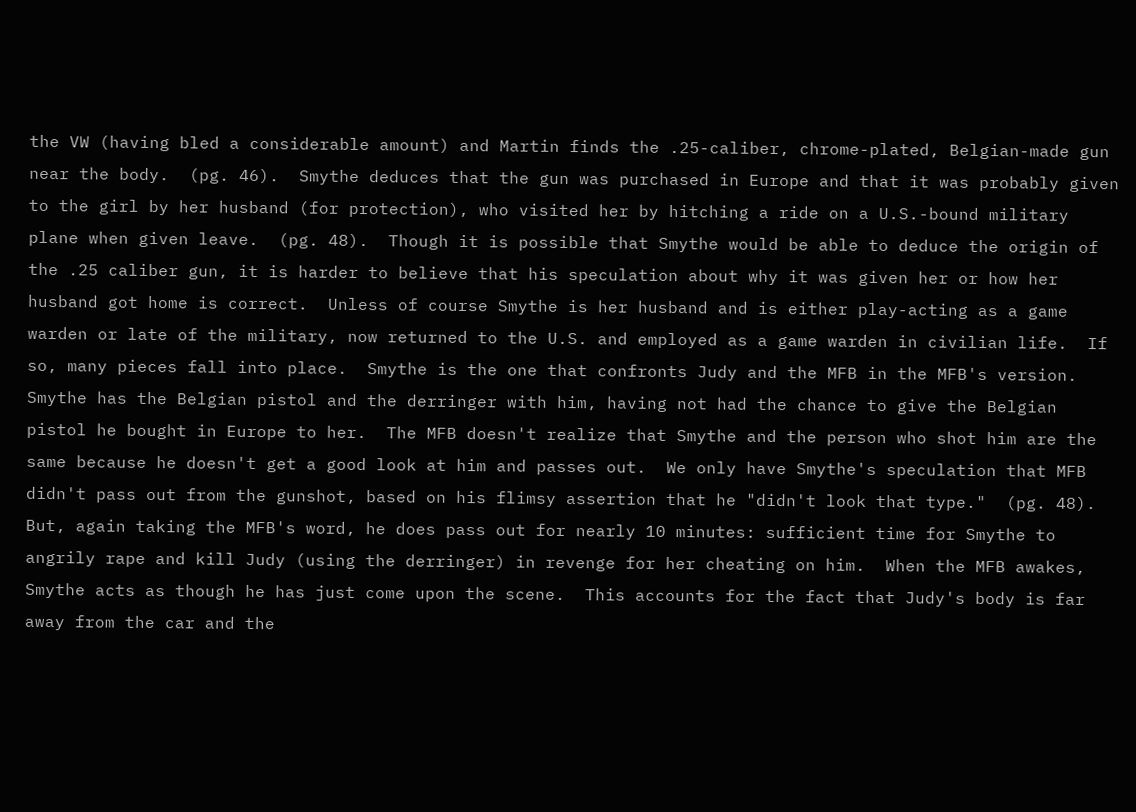the VW (having bled a considerable amount) and Martin finds the .25-caliber, chrome-plated, Belgian-made gun near the body.  (pg. 46).  Smythe deduces that the gun was purchased in Europe and that it was probably given to the girl by her husband (for protection), who visited her by hitching a ride on a U.S.-bound military plane when given leave.  (pg. 48).  Though it is possible that Smythe would be able to deduce the origin of the .25 caliber gun, it is harder to believe that his speculation about why it was given her or how her husband got home is correct.  Unless of course Smythe is her husband and is either play-acting as a game warden or late of the military, now returned to the U.S. and employed as a game warden in civilian life.  If so, many pieces fall into place.  Smythe is the one that confronts Judy and the MFB in the MFB's version.  Smythe has the Belgian pistol and the derringer with him, having not had the chance to give the Belgian pistol he bought in Europe to her.  The MFB doesn't realize that Smythe and the person who shot him are the same because he doesn't get a good look at him and passes out.  We only have Smythe's speculation that MFB didn't pass out from the gunshot, based on his flimsy assertion that he "didn't look that type."  (pg. 48).  But, again taking the MFB's word, he does pass out for nearly 10 minutes: sufficient time for Smythe to angrily rape and kill Judy (using the derringer) in revenge for her cheating on him.  When the MFB awakes, Smythe acts as though he has just come upon the scene.  This accounts for the fact that Judy's body is far away from the car and the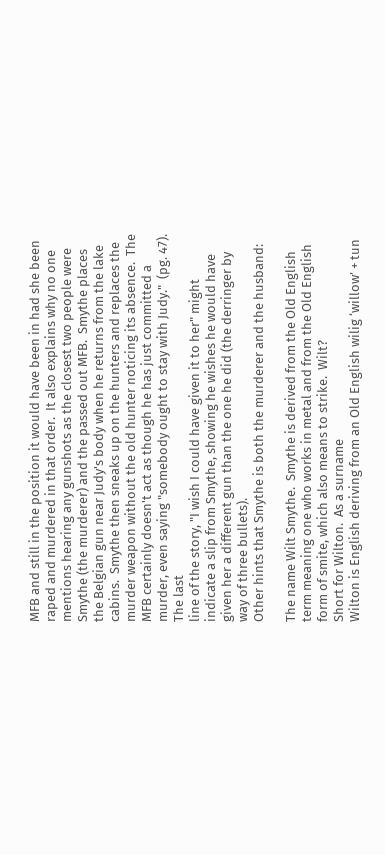MFB and still in the position it would have been in had she been raped and murdered in that order.  It also explains why no one mentions hearing any gunshots as the closest two people were Smythe (the murderer) and the passed out MFB.  Smythe places the Belgian gun near Judy's body when he returns from the lake cabins.  Smythe then sneaks up on the hunters and replaces the murder weapon without the old hunter noticing its absence.  The MFB certainly doesn't act as though he has just committed a murder, even saying "somebody ought to stay with Judy."  (pg. 47).
The last
line of the story, "I wish I could have given it to her" might indicate a slip from Smythe, showing he wishes he would have given her a different gun than the one he did (the derringer by way of three bullets).
Other hints that Smythe is both the murderer and the husband:

The name Wilt Smythe.  Smythe is derived from the Old English term meaning one who works in metal and from the Old English form of smite, which also means to strike.  Wilt?
Short for Wilton.  As a surname
Wilton is English deriving from an Old English wilig ‘willow’ + tun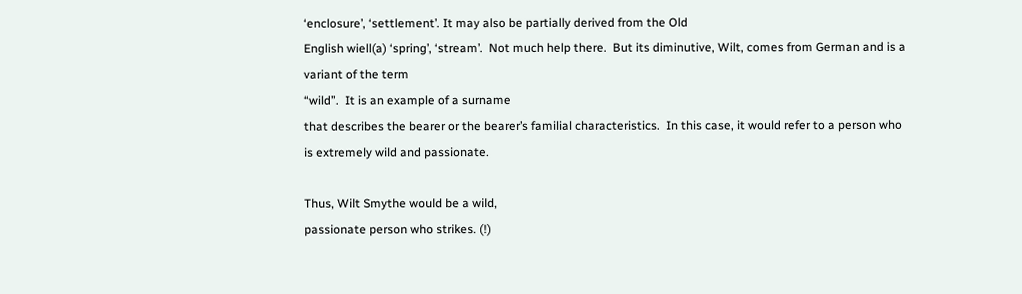‘enclosure’, ‘settlement’. It may also be partially derived from the Old
English wiell(a) ‘spring’, ‘stream’.  Not much help there.  But its diminutive, Wilt, comes from German and is a variant of the term
“wild”.  It is an example of a surname
that describes the bearer or the bearer’s familial characteristics.  In this case, it would refer to a person who
is extremely wild and passionate.

Thus, Wilt Smythe would be a wild,
passionate person who strikes. (!)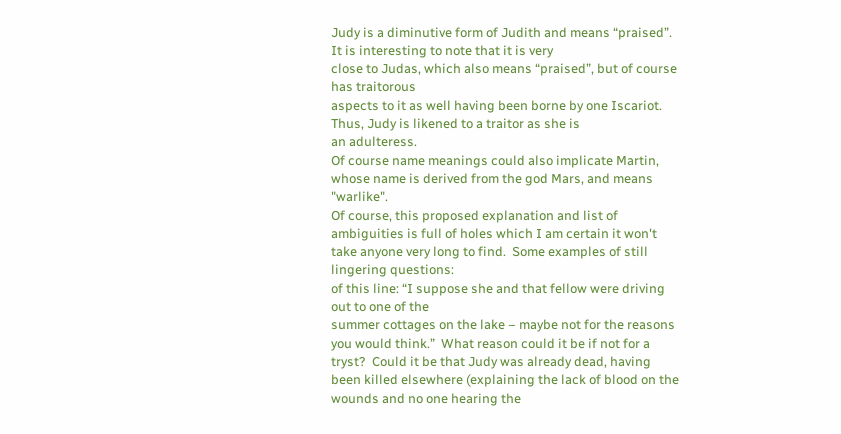Judy is a diminutive form of Judith and means “praised”.  It is interesting to note that it is very
close to Judas, which also means “praised”, but of course has traitorous
aspects to it as well having been borne by one Iscariot.  Thus, Judy is likened to a traitor as she is
an adulteress.
Of course name meanings could also implicate Martin, whose name is derived from the god Mars, and means "warlike".
Of course, this proposed explanation and list of ambiguities is full of holes which I am certain it won't take anyone very long to find.  Some examples of still lingering questions:
of this line: “I suppose she and that fellow were driving out to one of the
summer cottages on the lake – maybe not for the reasons you would think.”  What reason could it be if not for a tryst?  Could it be that Judy was already dead, having been killed elsewhere (explaining the lack of blood on the wounds and no one hearing the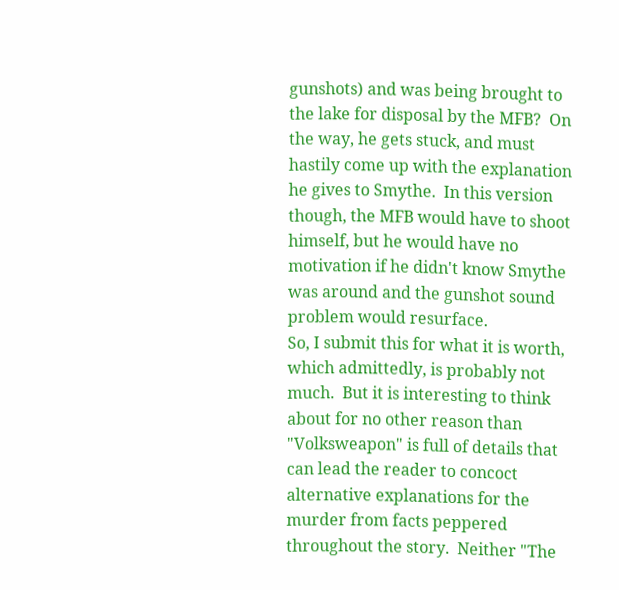gunshots) and was being brought to the lake for disposal by the MFB?  On the way, he gets stuck, and must hastily come up with the explanation he gives to Smythe.  In this version though, the MFB would have to shoot himself, but he would have no motivation if he didn't know Smythe was around and the gunshot sound problem would resurface.
So, I submit this for what it is worth, which admittedly, is probably not much.  But it is interesting to think about for no other reason than "Volksweapon" is full of details that can lead the reader to concoct alternative explanations for the murder from facts peppered throughout the story.  Neither "The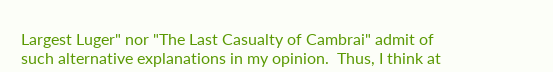Largest Luger" nor "The Last Casualty of Cambrai" admit of such alternative explanations in my opinion.  Thus, I think at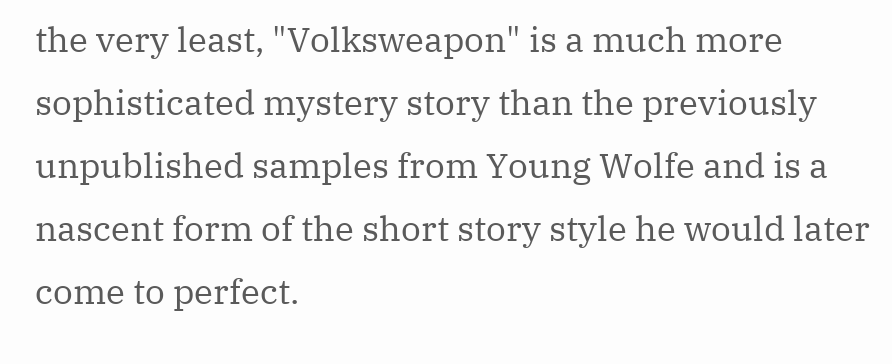the very least, "Volksweapon" is a much more sophisticated mystery story than the previously unpublished samples from Young Wolfe and is a nascent form of the short story style he would later come to perfect.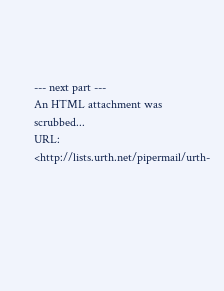--- next part ---
An HTML attachment was scrubbed...
URL: <http://lists.urth.net/pipermail/urth-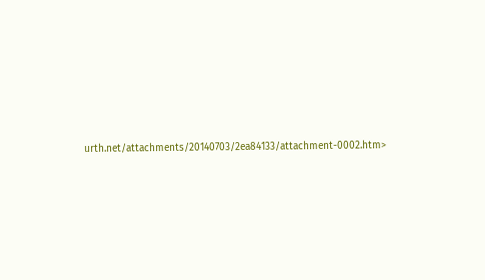urth.net/attachments/20140703/2ea84133/attachment-0002.htm>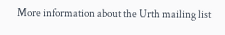More information about the Urth mailing list